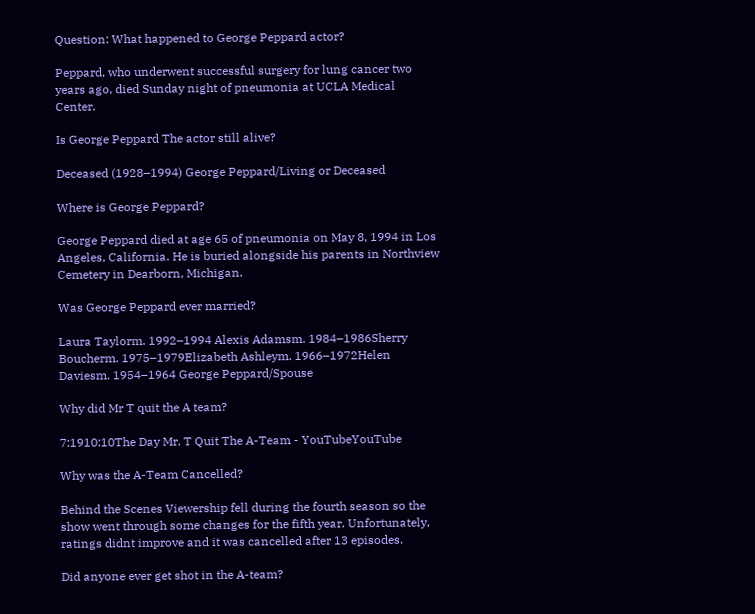Question: What happened to George Peppard actor?

Peppard, who underwent successful surgery for lung cancer two years ago, died Sunday night of pneumonia at UCLA Medical Center.

Is George Peppard The actor still alive?

Deceased (1928–1994) George Peppard/Living or Deceased

Where is George Peppard?

George Peppard died at age 65 of pneumonia on May 8, 1994 in Los Angeles, California. He is buried alongside his parents in Northview Cemetery in Dearborn, Michigan.

Was George Peppard ever married?

Laura Taylorm. 1992–1994 Alexis Adamsm. 1984–1986Sherry Boucherm. 1975–1979Elizabeth Ashleym. 1966–1972Helen Daviesm. 1954–1964 George Peppard/Spouse

Why did Mr T quit the A team?

7:1910:10The Day Mr. T Quit The A-Team - YouTubeYouTube

Why was the A-Team Cancelled?

Behind the Scenes Viewership fell during the fourth season so the show went through some changes for the fifth year. Unfortunately, ratings didnt improve and it was cancelled after 13 episodes.

Did anyone ever get shot in the A-team?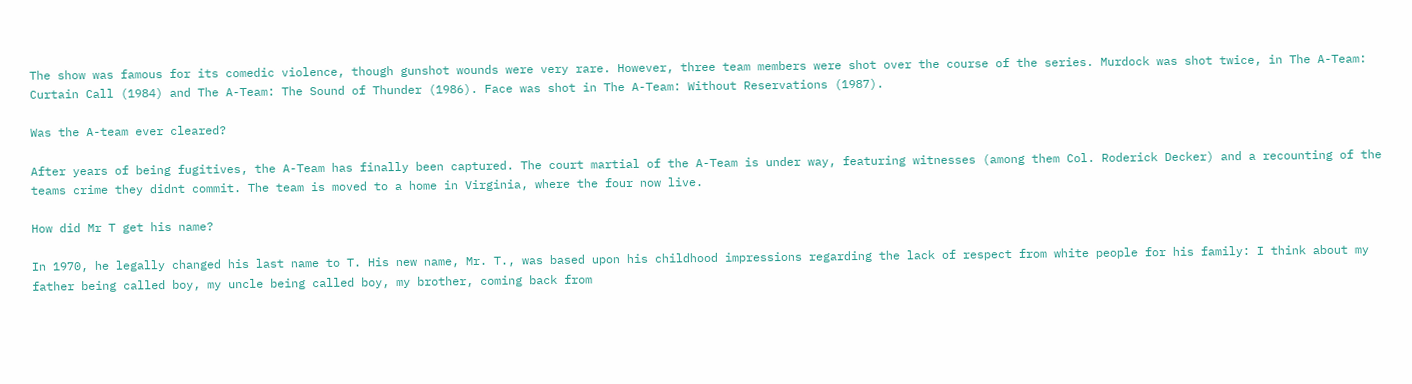The show was famous for its comedic violence, though gunshot wounds were very rare. However, three team members were shot over the course of the series. Murdock was shot twice, in The A-Team: Curtain Call (1984) and The A-Team: The Sound of Thunder (1986). Face was shot in The A-Team: Without Reservations (1987).

Was the A-team ever cleared?

After years of being fugitives, the A-Team has finally been captured. The court martial of the A-Team is under way, featuring witnesses (among them Col. Roderick Decker) and a recounting of the teams crime they didnt commit. The team is moved to a home in Virginia, where the four now live.

How did Mr T get his name?

In 1970, he legally changed his last name to T. His new name, Mr. T., was based upon his childhood impressions regarding the lack of respect from white people for his family: I think about my father being called boy, my uncle being called boy, my brother, coming back from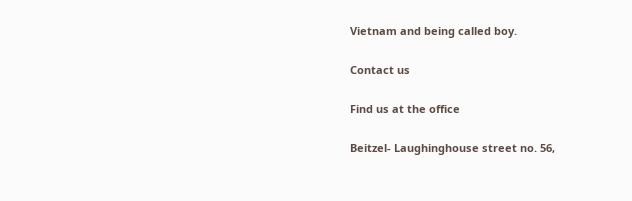Vietnam and being called boy.

Contact us

Find us at the office

Beitzel- Laughinghouse street no. 56,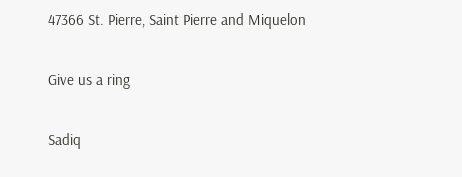47366 St. Pierre, Saint Pierre and Miquelon

Give us a ring

Sadiq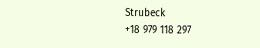Strubeck
+18 979 118 297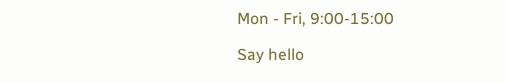Mon - Fri, 9:00-15:00

Say hello